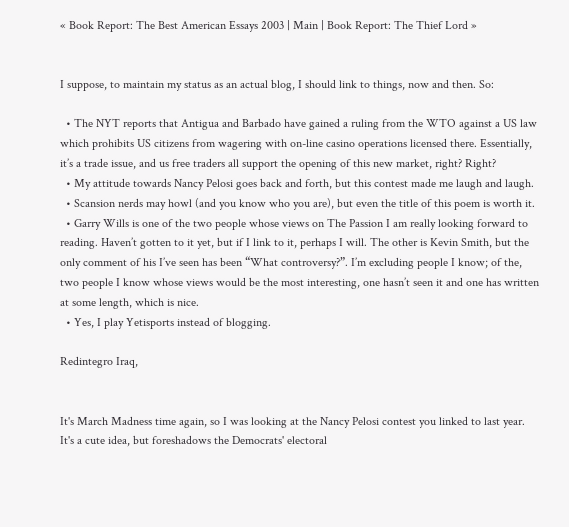« Book Report: The Best American Essays 2003 | Main | Book Report: The Thief Lord »


I suppose, to maintain my status as an actual blog, I should link to things, now and then. So:

  • The NYT reports that Antigua and Barbado have gained a ruling from the WTO against a US law which prohibits US citizens from wagering with on-line casino operations licensed there. Essentially, it’s a trade issue, and us free traders all support the opening of this new market, right? Right?
  • My attitude towards Nancy Pelosi goes back and forth, but this contest made me laugh and laugh.
  • Scansion nerds may howl (and you know who you are), but even the title of this poem is worth it.
  • Garry Wills is one of the two people whose views on The Passion I am really looking forward to reading. Haven’t gotten to it yet, but if I link to it, perhaps I will. The other is Kevin Smith, but the only comment of his I’ve seen has been “What controversy?”. I’m excluding people I know; of the, two people I know whose views would be the most interesting, one hasn’t seen it and one has written at some length, which is nice.
  • Yes, I play Yetisports instead of blogging.

Redintegro Iraq,


It's March Madness time again, so I was looking at the Nancy Pelosi contest you linked to last year. It's a cute idea, but foreshadows the Democrats' electoral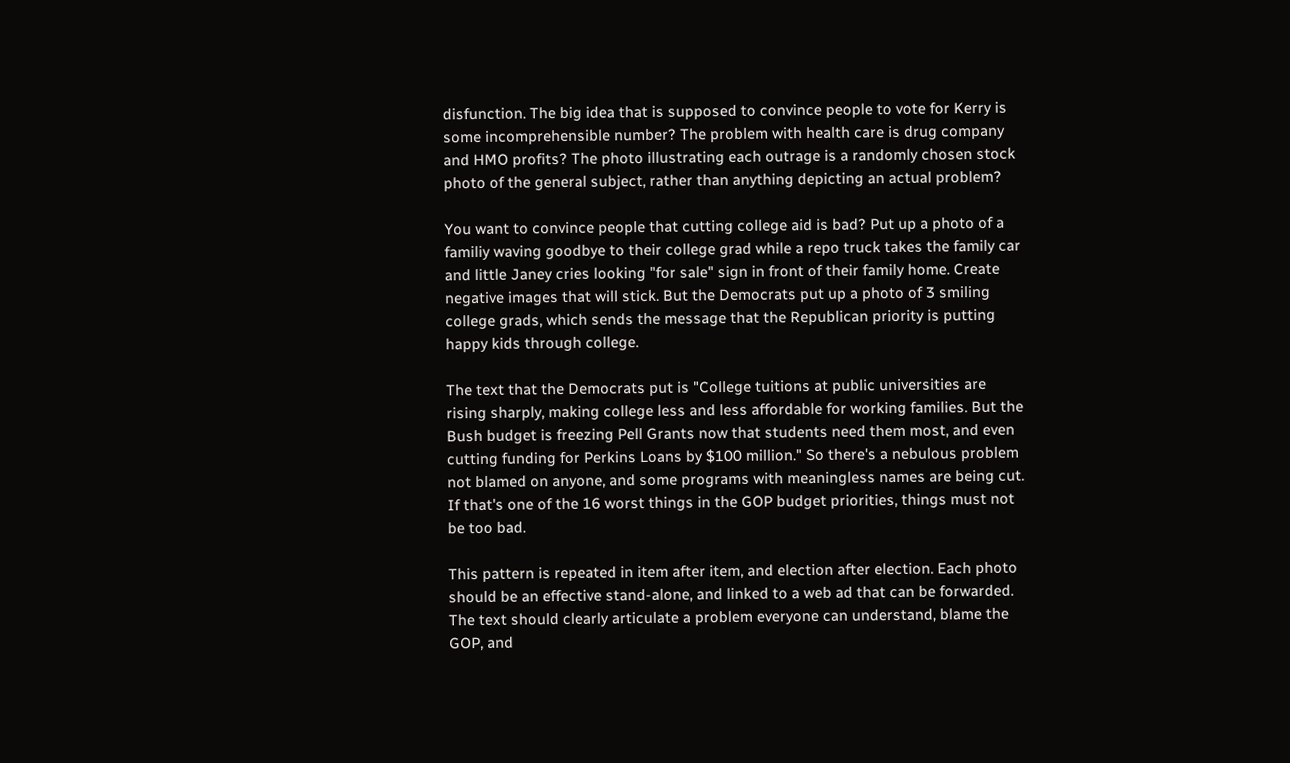disfunction. The big idea that is supposed to convince people to vote for Kerry is some incomprehensible number? The problem with health care is drug company and HMO profits? The photo illustrating each outrage is a randomly chosen stock photo of the general subject, rather than anything depicting an actual problem?

You want to convince people that cutting college aid is bad? Put up a photo of a familiy waving goodbye to their college grad while a repo truck takes the family car and little Janey cries looking "for sale" sign in front of their family home. Create negative images that will stick. But the Democrats put up a photo of 3 smiling college grads, which sends the message that the Republican priority is putting happy kids through college.

The text that the Democrats put is "College tuitions at public universities are rising sharply, making college less and less affordable for working families. But the Bush budget is freezing Pell Grants now that students need them most, and even cutting funding for Perkins Loans by $100 million." So there's a nebulous problem not blamed on anyone, and some programs with meaningless names are being cut. If that's one of the 16 worst things in the GOP budget priorities, things must not be too bad.

This pattern is repeated in item after item, and election after election. Each photo should be an effective stand-alone, and linked to a web ad that can be forwarded. The text should clearly articulate a problem everyone can understand, blame the GOP, and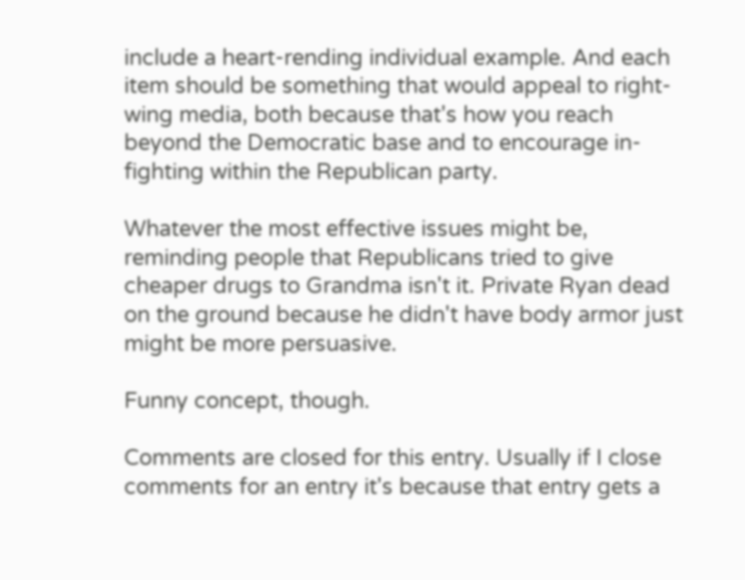include a heart-rending individual example. And each item should be something that would appeal to right-wing media, both because that's how you reach beyond the Democratic base and to encourage in-fighting within the Republican party.

Whatever the most effective issues might be, reminding people that Republicans tried to give cheaper drugs to Grandma isn't it. Private Ryan dead on the ground because he didn't have body armor just might be more persuasive.

Funny concept, though.

Comments are closed for this entry. Usually if I close comments for an entry it's because that entry gets a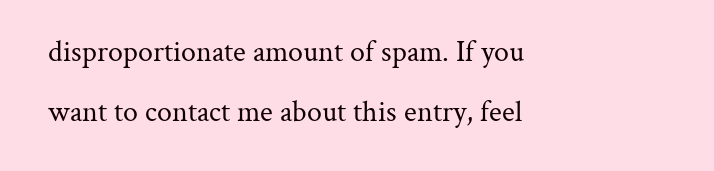disproportionate amount of spam. If you want to contact me about this entry, feel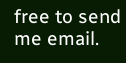free to send me email.